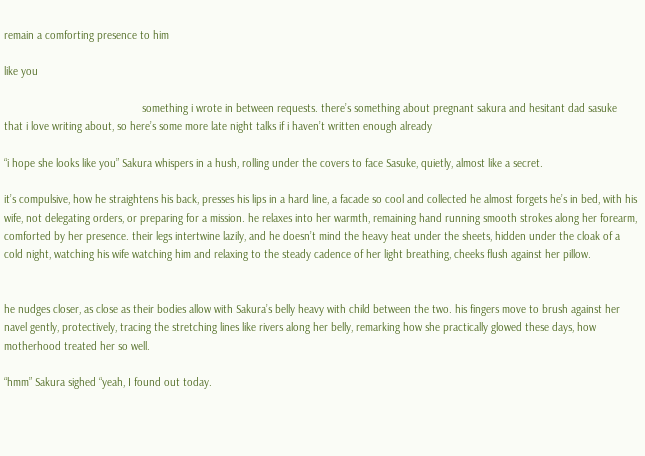remain a comforting presence to him

like you

                                              something i wrote in between requests. there’s something about pregnant sakura and hesitant dad sasuke that i love writing about, so here’s some more late night talks if i haven’t written enough already

“i hope she looks like you” Sakura whispers in a hush, rolling under the covers to face Sasuke, quietly, almost like a secret.

it’s compulsive, how he straightens his back, presses his lips in a hard line, a facade so cool and collected he almost forgets he’s in bed, with his wife, not delegating orders, or preparing for a mission. he relaxes into her warmth, remaining hand running smooth strokes along her forearm, comforted by her presence. their legs intertwine lazily, and he doesn’t mind the heavy heat under the sheets, hidden under the cloak of a cold night, watching his wife watching him and relaxing to the steady cadence of her light breathing, cheeks flush against her pillow.


he nudges closer, as close as their bodies allow with Sakura’s belly heavy with child between the two. his fingers move to brush against her navel gently, protectively, tracing the stretching lines like rivers along her belly, remarking how she practically glowed these days, how motherhood treated her so well.

“hmm” Sakura sighed “yeah, I found out today.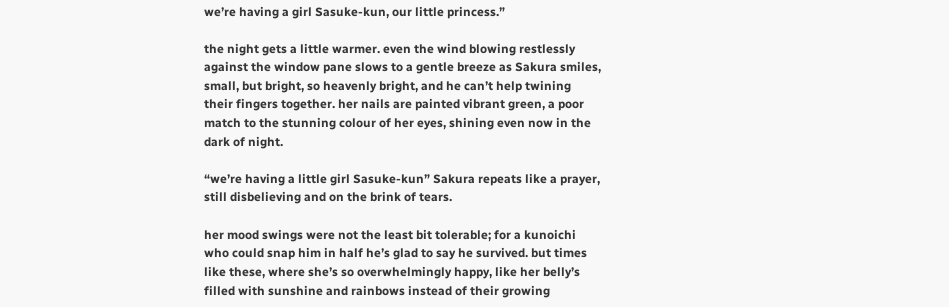we’re having a girl Sasuke-kun, our little princess.”

the night gets a little warmer. even the wind blowing restlessly against the window pane slows to a gentle breeze as Sakura smiles, small, but bright, so heavenly bright, and he can’t help twining their fingers together. her nails are painted vibrant green, a poor match to the stunning colour of her eyes, shining even now in the dark of night.

“we’re having a little girl Sasuke-kun” Sakura repeats like a prayer, still disbelieving and on the brink of tears.

her mood swings were not the least bit tolerable; for a kunoichi who could snap him in half he’s glad to say he survived. but times like these, where she’s so overwhelmingly happy, like her belly’s filled with sunshine and rainbows instead of their growing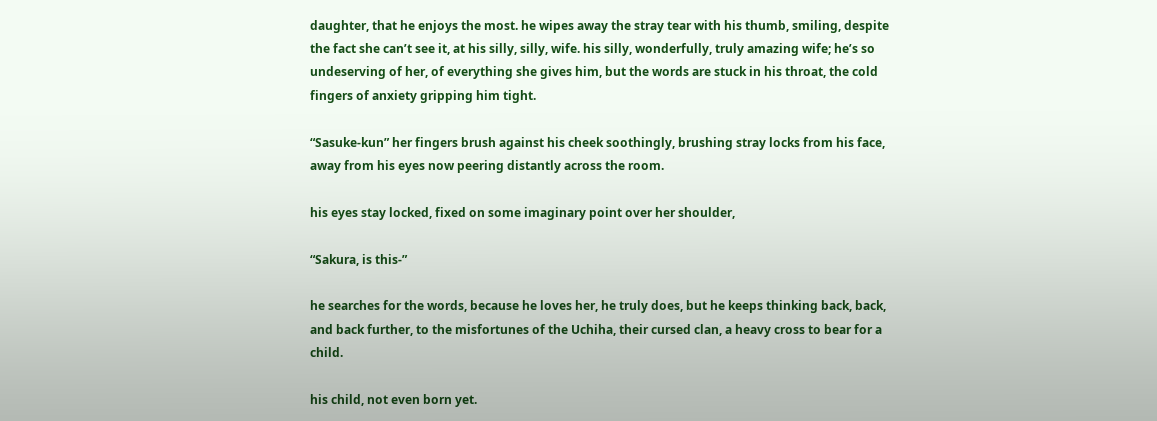daughter, that he enjoys the most. he wipes away the stray tear with his thumb, smiling, despite the fact she can’t see it, at his silly, silly, wife. his silly, wonderfully, truly amazing wife; he’s so undeserving of her, of everything she gives him, but the words are stuck in his throat, the cold fingers of anxiety gripping him tight.

“Sasuke-kun” her fingers brush against his cheek soothingly, brushing stray locks from his face, away from his eyes now peering distantly across the room.

his eyes stay locked, fixed on some imaginary point over her shoulder,

“Sakura, is this-”

he searches for the words, because he loves her, he truly does, but he keeps thinking back, back, and back further, to the misfortunes of the Uchiha, their cursed clan, a heavy cross to bear for a child.

his child, not even born yet.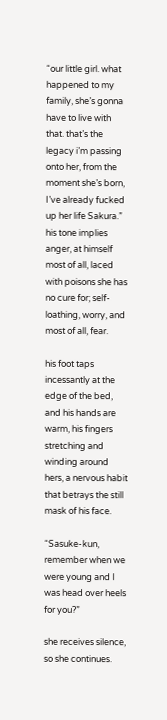“our little girl. what happened to my family, she’s gonna have to live with that. that’s the legacy i’m passing onto her, from the moment she’s born, I’ve already fucked up her life Sakura.” his tone implies anger, at himself most of all, laced with poisons she has no cure for; self-loathing, worry, and most of all, fear.

his foot taps incessantly at the edge of the bed, and his hands are warm, his fingers stretching and winding around hers, a nervous habit that betrays the still mask of his face.

“Sasuke-kun, remember when we were young and I was head over heels for you?”

she receives silence, so she continues.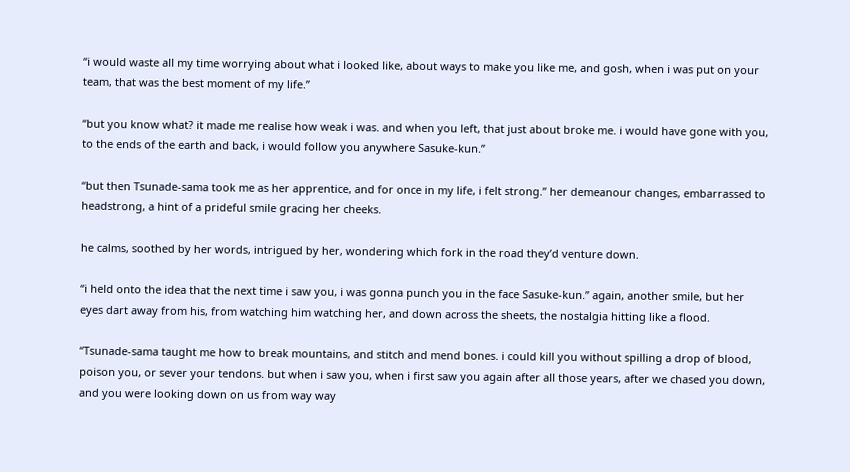“i would waste all my time worrying about what i looked like, about ways to make you like me, and gosh, when i was put on your team, that was the best moment of my life.”

“but you know what? it made me realise how weak i was. and when you left, that just about broke me. i would have gone with you, to the ends of the earth and back, i would follow you anywhere Sasuke-kun.”

“but then Tsunade-sama took me as her apprentice, and for once in my life, i felt strong.” her demeanour changes, embarrassed to headstrong, a hint of a prideful smile gracing her cheeks.

he calms, soothed by her words, intrigued by her, wondering which fork in the road they’d venture down.

“i held onto the idea that the next time i saw you, i was gonna punch you in the face Sasuke-kun.” again, another smile, but her eyes dart away from his, from watching him watching her, and down across the sheets, the nostalgia hitting like a flood.

“Tsunade-sama taught me how to break mountains, and stitch and mend bones. i could kill you without spilling a drop of blood, poison you, or sever your tendons. but when i saw you, when i first saw you again after all those years, after we chased you down, and you were looking down on us from way way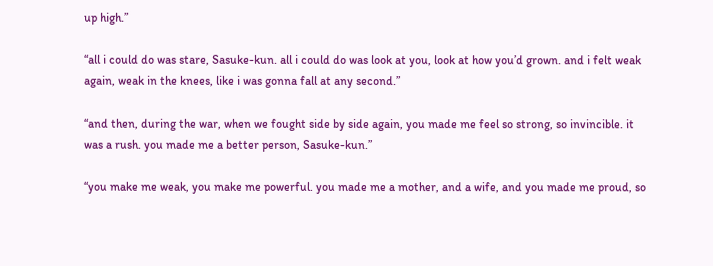up high.”

“all i could do was stare, Sasuke-kun. all i could do was look at you, look at how you’d grown. and i felt weak again, weak in the knees, like i was gonna fall at any second.”

“and then, during the war, when we fought side by side again, you made me feel so strong, so invincible. it was a rush. you made me a better person, Sasuke-kun.”

“you make me weak, you make me powerful. you made me a mother, and a wife, and you made me proud, so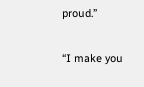proud.”

“I make you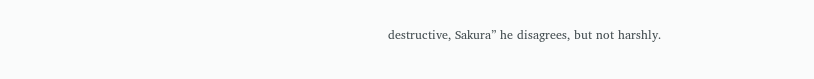destructive, Sakura” he disagrees, but not harshly.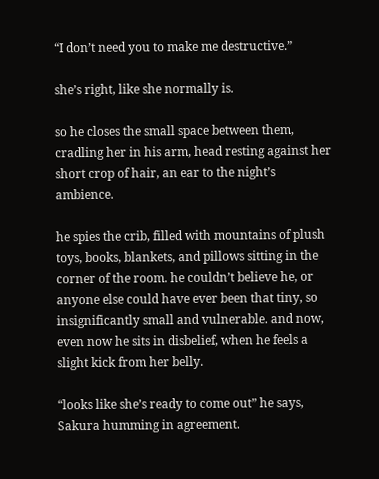“I don’t need you to make me destructive.”

she’s right, like she normally is.

so he closes the small space between them, cradling her in his arm, head resting against her short crop of hair, an ear to the night’s ambience.

he spies the crib, filled with mountains of plush toys, books, blankets, and pillows sitting in the corner of the room. he couldn’t believe he, or anyone else could have ever been that tiny, so insignificantly small and vulnerable. and now, even now he sits in disbelief, when he feels a slight kick from her belly.

“looks like she’s ready to come out” he says, Sakura humming in agreement.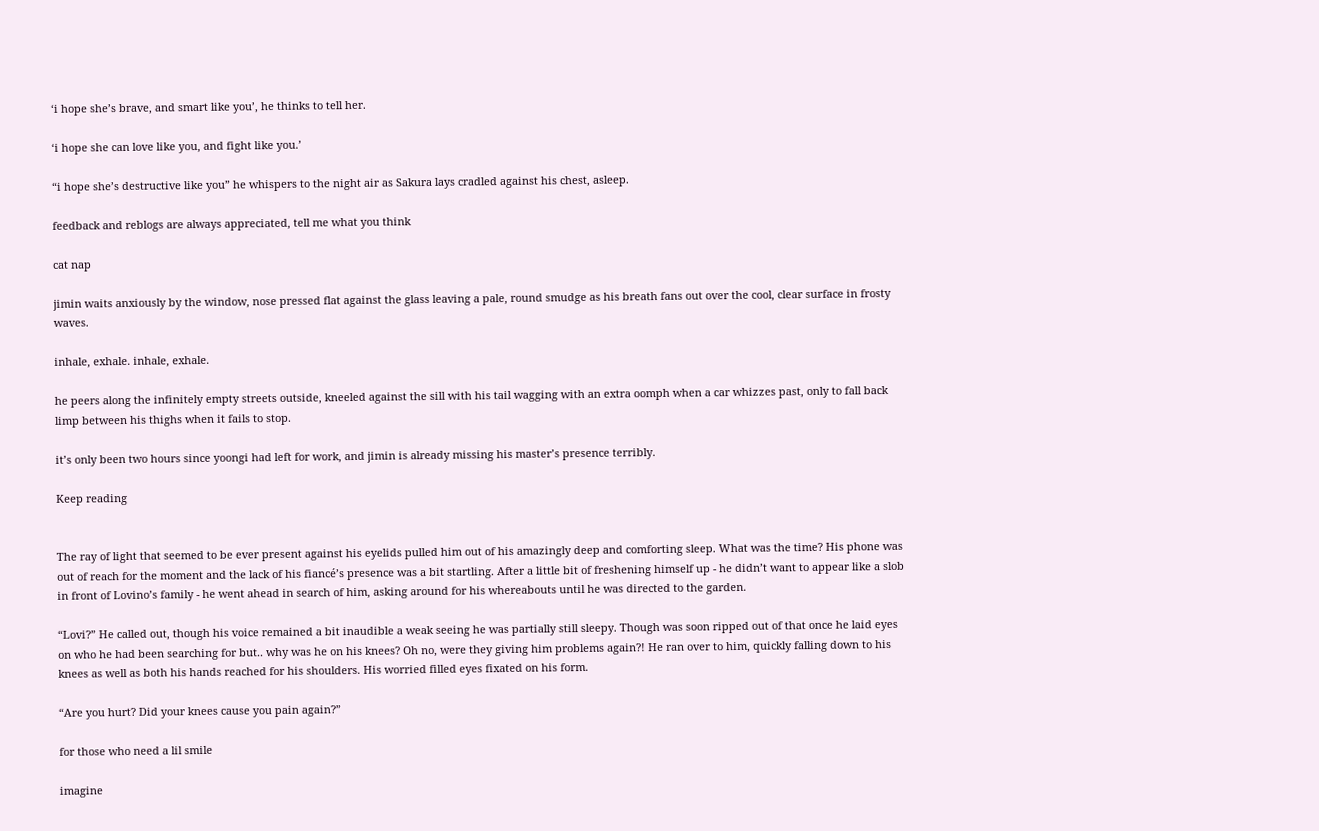‘i hope she’s brave, and smart like you’, he thinks to tell her.

‘i hope she can love like you, and fight like you.’

“i hope she’s destructive like you” he whispers to the night air as Sakura lays cradled against his chest, asleep.

feedback and reblogs are always appreciated, tell me what you think

cat nap

jimin waits anxiously by the window, nose pressed flat against the glass leaving a pale, round smudge as his breath fans out over the cool, clear surface in frosty waves.

inhale, exhale. inhale, exhale.

he peers along the infinitely empty streets outside, kneeled against the sill with his tail wagging with an extra oomph when a car whizzes past, only to fall back limp between his thighs when it fails to stop.

it’s only been two hours since yoongi had left for work, and jimin is already missing his master’s presence terribly.

Keep reading


The ray of light that seemed to be ever present against his eyelids pulled him out of his amazingly deep and comforting sleep. What was the time? His phone was out of reach for the moment and the lack of his fiancé’s presence was a bit startling. After a little bit of freshening himself up - he didn’t want to appear like a slob in front of Lovino’s family - he went ahead in search of him, asking around for his whereabouts until he was directed to the garden.

“Lovi?” He called out, though his voice remained a bit inaudible a weak seeing he was partially still sleepy. Though was soon ripped out of that once he laid eyes on who he had been searching for but.. why was he on his knees? Oh no, were they giving him problems again?! He ran over to him, quickly falling down to his knees as well as both his hands reached for his shoulders. His worried filled eyes fixated on his form.

“Are you hurt? Did your knees cause you pain again?”

for those who need a lil smile

imagine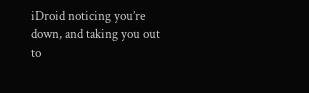iDroid noticing you’re down, and taking you out to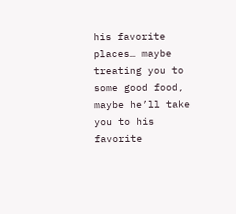his favorite places… maybe treating you to some good food, maybe he’ll take you to his favorite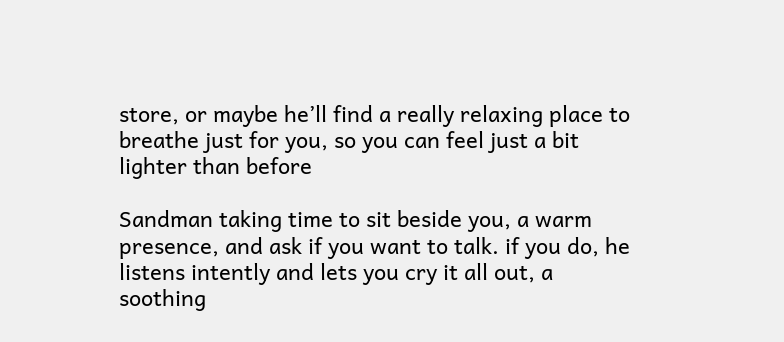store, or maybe he’ll find a really relaxing place to breathe just for you, so you can feel just a bit lighter than before

Sandman taking time to sit beside you, a warm presence, and ask if you want to talk. if you do, he listens intently and lets you cry it all out, a soothing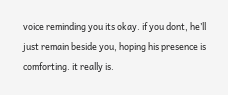voice reminding you its okay. if you dont, he’ll just remain beside you, hoping his presence is comforting. it really is.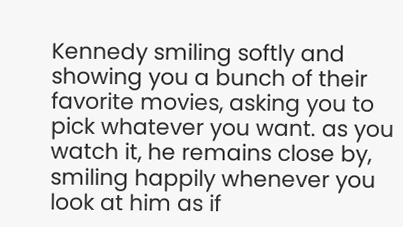Kennedy smiling softly and showing you a bunch of their favorite movies, asking you to pick whatever you want. as you watch it, he remains close by, smiling happily whenever you look at him as if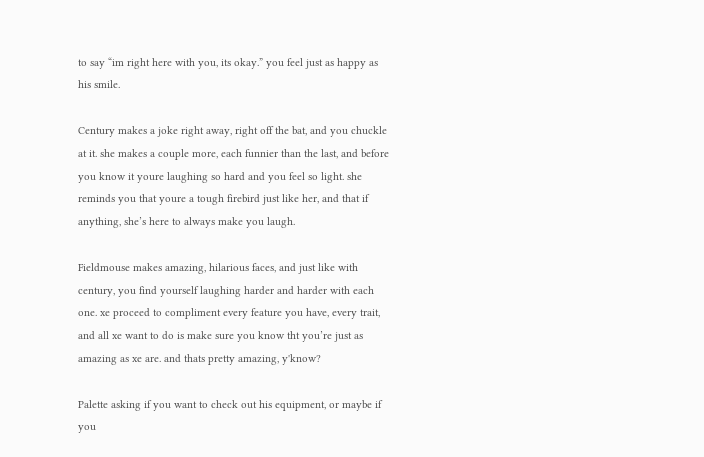to say “im right here with you, its okay.” you feel just as happy as his smile.

Century makes a joke right away, right off the bat, and you chuckle at it. she makes a couple more, each funnier than the last, and before you know it youre laughing so hard and you feel so light. she reminds you that youre a tough firebird just like her, and that if anything, she’s here to always make you laugh.

Fieldmouse makes amazing, hilarious faces, and just like with century, you find yourself laughing harder and harder with each one. xe proceed to compliment every feature you have, every trait, and all xe want to do is make sure you know tht you’re just as amazing as xe are. and thats pretty amazing, y'know?

Palette asking if you want to check out his equipment, or maybe if you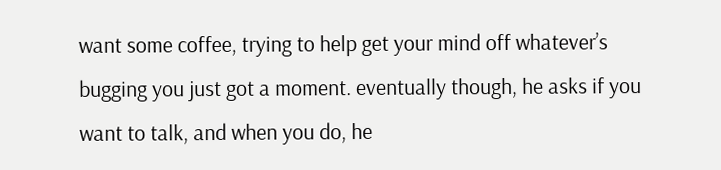want some coffee, trying to help get your mind off whatever’s bugging you just got a moment. eventually though, he asks if you want to talk, and when you do, he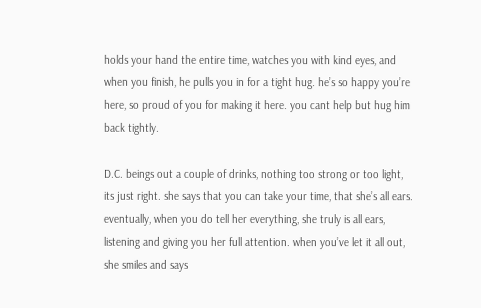holds your hand the entire time, watches you with kind eyes, and when you finish, he pulls you in for a tight hug. he’s so happy you’re here, so proud of you for making it here. you cant help but hug him back tightly.

D.C. beings out a couple of drinks, nothing too strong or too light, its just right. she says that you can take your time, that she’s all ears. eventually, when you do tell her everything, she truly is all ears, listening and giving you her full attention. when you’ve let it all out, she smiles and says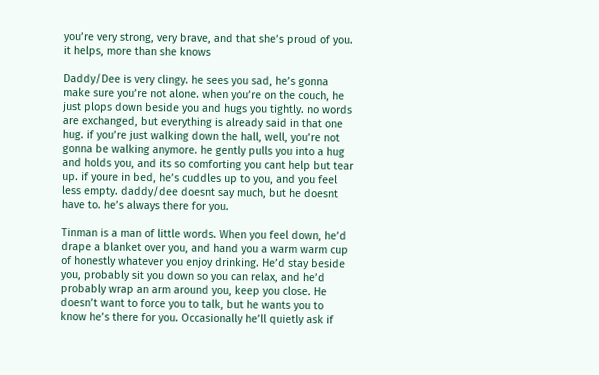you’re very strong, very brave, and that she’s proud of you. it helps, more than she knows

Daddy/Dee is very clingy. he sees you sad, he’s gonna make sure you’re not alone. when you’re on the couch, he just plops down beside you and hugs you tightly. no words are exchanged, but everything is already said in that one hug. if you’re just walking down the hall, well, you’re not gonna be walking anymore. he gently pulls you into a hug and holds you, and its so comforting you cant help but tear up. if youre in bed, he’s cuddles up to you, and you feel less empty. daddy/dee doesnt say much, but he doesnt have to. he’s always there for you.

Tinman is a man of little words. When you feel down, he’d drape a blanket over you, and hand you a warm warm cup of honestly whatever you enjoy drinking. He’d stay beside you, probably sit you down so you can relax, and he’d probably wrap an arm around you, keep you close. He doesn’t want to force you to talk, but he wants you to know he’s there for you. Occasionally he’ll quietly ask if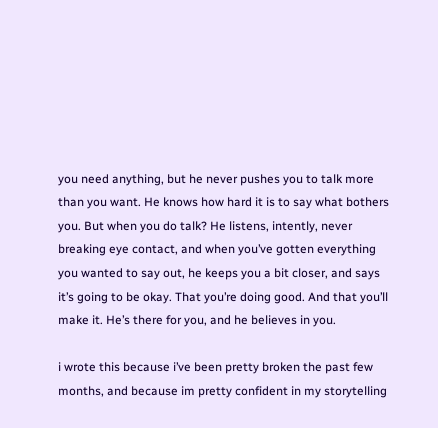you need anything, but he never pushes you to talk more than you want. He knows how hard it is to say what bothers you. But when you do talk? He listens, intently, never breaking eye contact, and when you’ve gotten everything you wanted to say out, he keeps you a bit closer, and says it’s going to be okay. That you’re doing good. And that you’ll make it. He’s there for you, and he believes in you.

i wrote this because i’ve been pretty broken the past few months, and because im pretty confident in my storytelling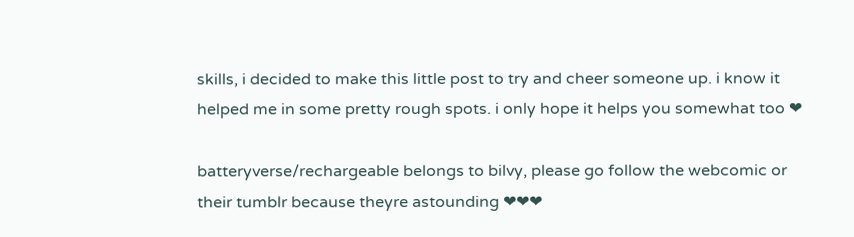skills, i decided to make this little post to try and cheer someone up. i know it helped me in some pretty rough spots. i only hope it helps you somewhat too ❤

batteryverse/rechargeable belongs to bilvy, please go follow the webcomic or their tumblr because theyre astounding ❤❤❤